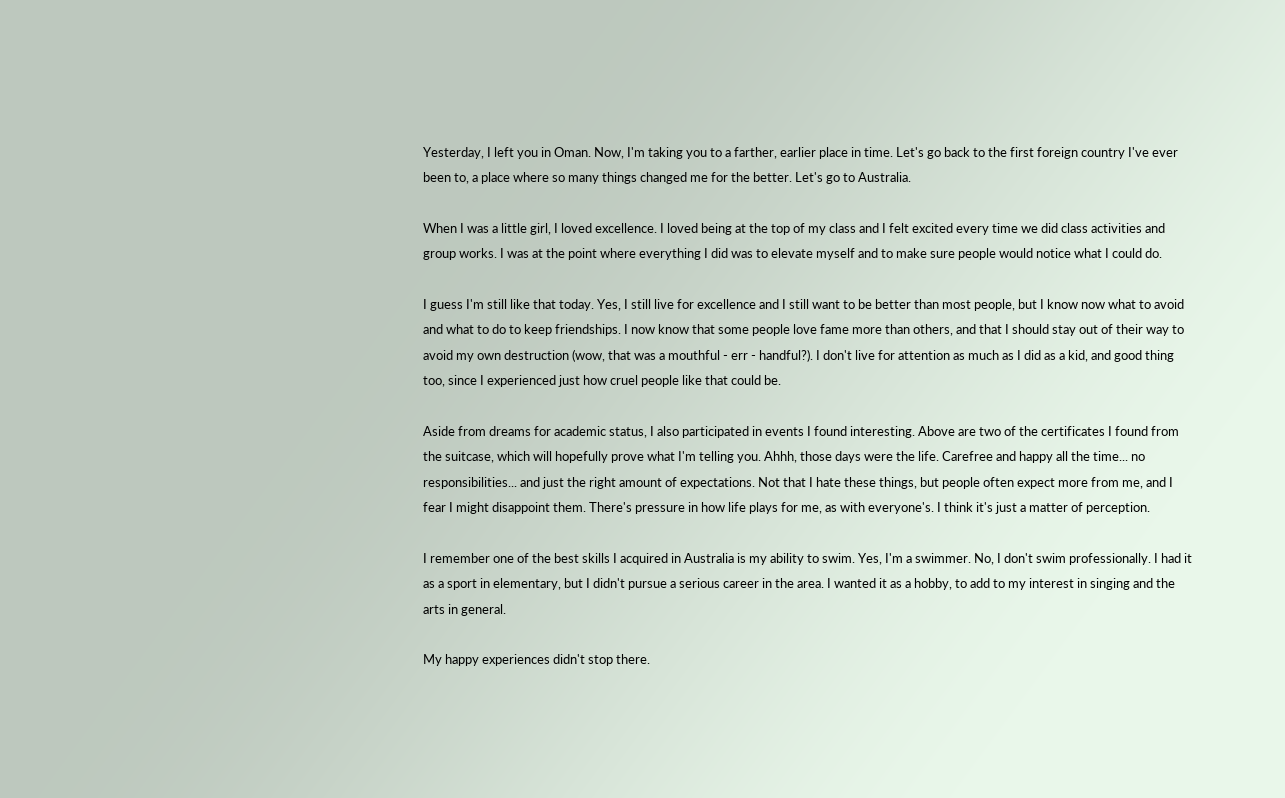Yesterday, I left you in Oman. Now, I'm taking you to a farther, earlier place in time. Let's go back to the first foreign country I've ever been to, a place where so many things changed me for the better. Let's go to Australia.

When I was a little girl, I loved excellence. I loved being at the top of my class and I felt excited every time we did class activities and group works. I was at the point where everything I did was to elevate myself and to make sure people would notice what I could do.

I guess I'm still like that today. Yes, I still live for excellence and I still want to be better than most people, but I know now what to avoid and what to do to keep friendships. I now know that some people love fame more than others, and that I should stay out of their way to avoid my own destruction (wow, that was a mouthful - err - handful?). I don't live for attention as much as I did as a kid, and good thing too, since I experienced just how cruel people like that could be.

Aside from dreams for academic status, I also participated in events I found interesting. Above are two of the certificates I found from the suitcase, which will hopefully prove what I'm telling you. Ahhh, those days were the life. Carefree and happy all the time... no responsibilities... and just the right amount of expectations. Not that I hate these things, but people often expect more from me, and I fear I might disappoint them. There's pressure in how life plays for me, as with everyone's. I think it's just a matter of perception.

I remember one of the best skills I acquired in Australia is my ability to swim. Yes, I'm a swimmer. No, I don't swim professionally. I had it as a sport in elementary, but I didn't pursue a serious career in the area. I wanted it as a hobby, to add to my interest in singing and the arts in general.

My happy experiences didn't stop there.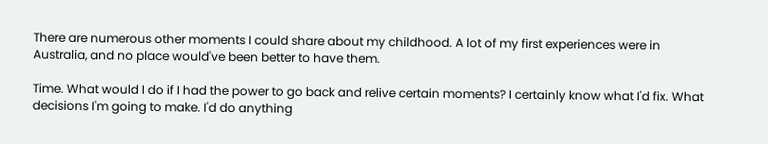There are numerous other moments I could share about my childhood. A lot of my first experiences were in Australia, and no place would've been better to have them.

Time. What would I do if I had the power to go back and relive certain moments? I certainly know what I'd fix. What decisions I'm going to make. I'd do anything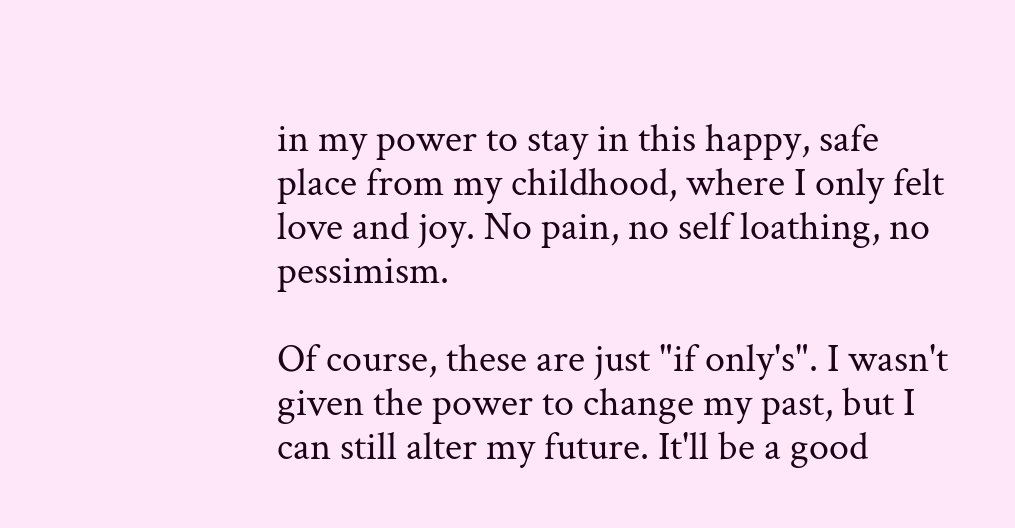in my power to stay in this happy, safe place from my childhood, where I only felt love and joy. No pain, no self loathing, no pessimism.

Of course, these are just "if only's". I wasn't given the power to change my past, but I can still alter my future. It'll be a good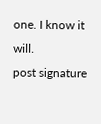one. I know it will.
post signature